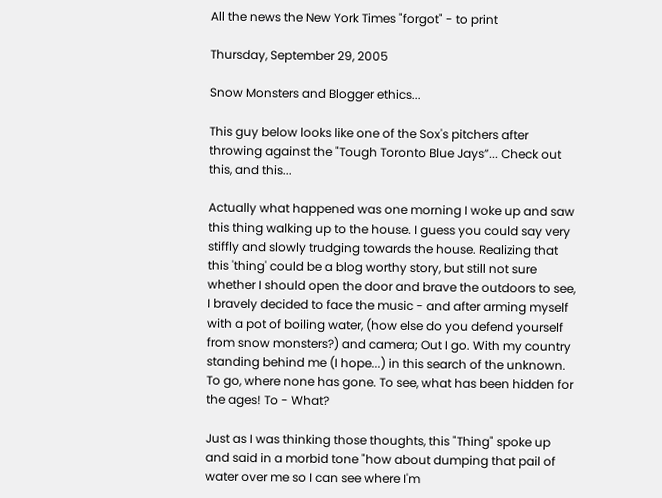All the news the New York Times "forgot" - to print

Thursday, September 29, 2005

Snow Monsters and Blogger ethics...

This guy below looks like one of the Sox's pitchers after throwing against the "Tough Toronto Blue Jays”... Check out this, and this...

Actually what happened was one morning I woke up and saw this thing walking up to the house. I guess you could say very stiffly and slowly trudging towards the house. Realizing that this 'thing' could be a blog worthy story, but still not sure whether I should open the door and brave the outdoors to see, I bravely decided to face the music - and after arming myself with a pot of boiling water, (how else do you defend yourself from snow monsters?) and camera; Out I go. With my country standing behind me (I hope...) in this search of the unknown. To go, where none has gone. To see, what has been hidden for the ages! To - What?

Just as I was thinking those thoughts, this "Thing" spoke up and said in a morbid tone "how about dumping that pail of water over me so I can see where I'm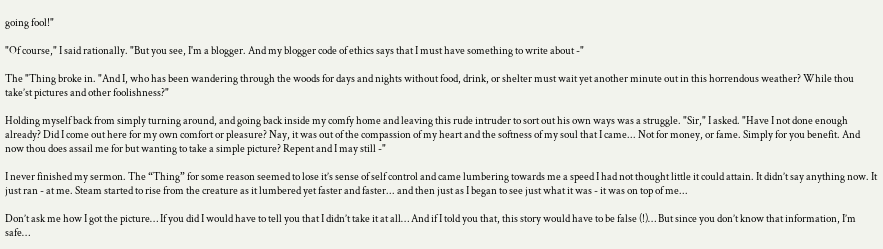going fool!"

"Of course," I said rationally. "But you see, I'm a blogger. And my blogger code of ethics says that I must have something to write about -"

The "Thing broke in. "And I, who has been wandering through the woods for days and nights without food, drink, or shelter must wait yet another minute out in this horrendous weather? While thou take’st pictures and other foolishness?"

Holding myself back from simply turning around, and going back inside my comfy home and leaving this rude intruder to sort out his own ways was a struggle. "Sir," I asked. "Have I not done enough already? Did I come out here for my own comfort or pleasure? Nay, it was out of the compassion of my heart and the softness of my soul that I came... Not for money, or fame. Simply for you benefit. And now thou does assail me for but wanting to take a simple picture? Repent and I may still -"

I never finished my sermon. The “Thing” for some reason seemed to lose it’s sense of self control and came lumbering towards me a speed I had not thought little it could attain. It didn’t say anything now. It just ran - at me. Steam started to rise from the creature as it lumbered yet faster and faster... and then just as I began to see just what it was - it was on top of me...

Don’t ask me how I got the picture… If you did I would have to tell you that I didn’t take it at all… And if I told you that, this story would have to be false (!)… But since you don’t know that information, I’m safe…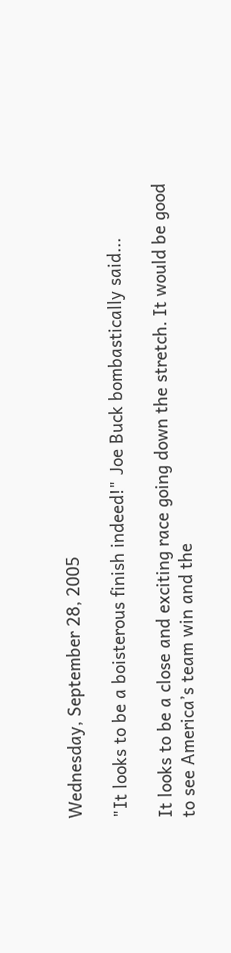Wednesday, September 28, 2005

"It looks to be a boisterous finish indeed!" Joe Buck bombastically said...

It looks to be a close and exciting race going down the stretch. It would be good to see America’s team win and the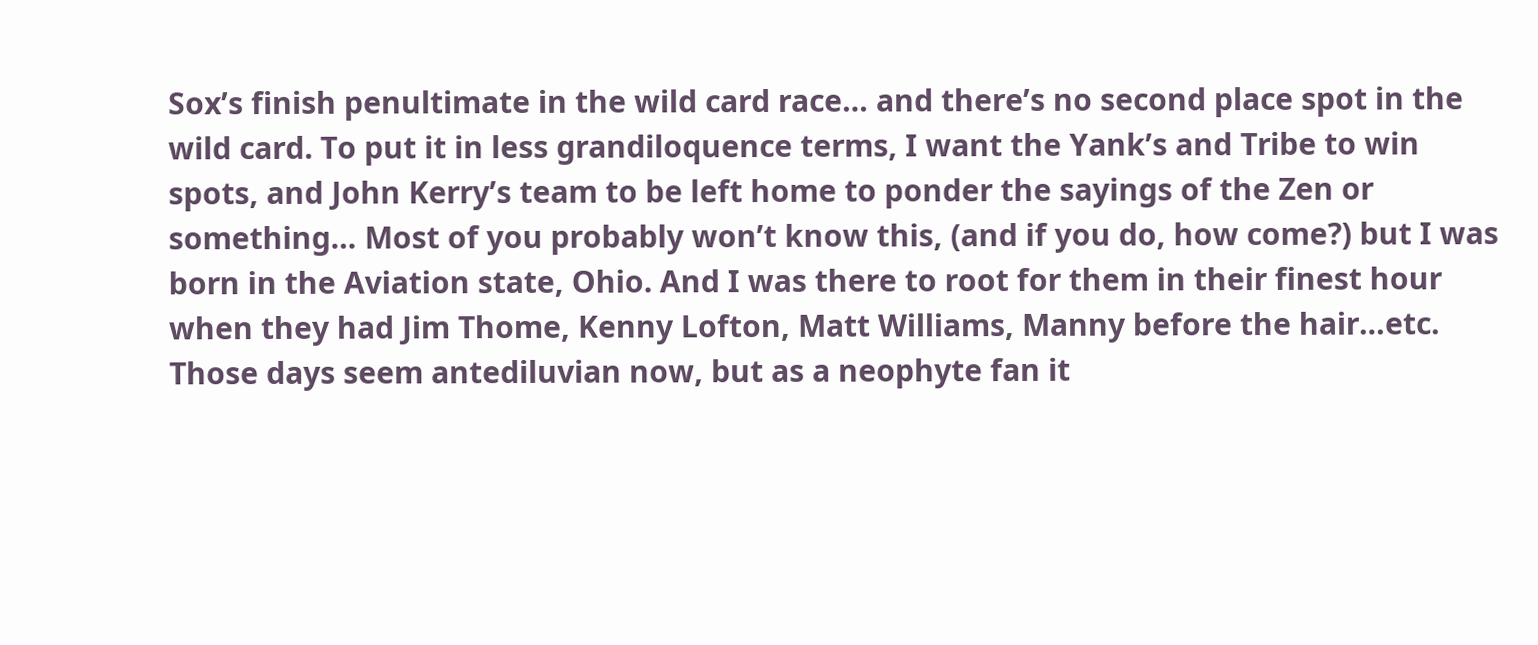Sox’s finish penultimate in the wild card race… and there’s no second place spot in the wild card. To put it in less grandiloquence terms, I want the Yank’s and Tribe to win spots, and John Kerry’s team to be left home to ponder the sayings of the Zen or something… Most of you probably won’t know this, (and if you do, how come?) but I was born in the Aviation state, Ohio. And I was there to root for them in their finest hour when they had Jim Thome, Kenny Lofton, Matt Williams, Manny before the hair…etc. Those days seem antediluvian now, but as a neophyte fan it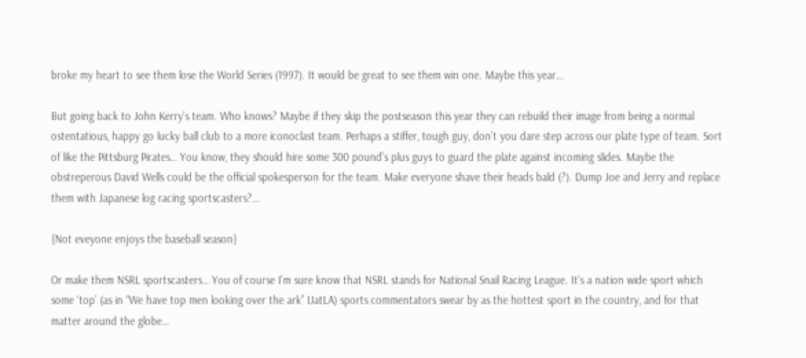broke my heart to see them lose the World Series (1997). It would be great to see them win one. Maybe this year…

But going back to John Kerry’s team. Who knows? Maybe if they skip the postseason this year they can rebuild their image from being a normal ostentatious, happy go lucky ball club to a more iconoclast team. Perhaps a stiffer, tough guy, don’t you dare step across our plate type of team. Sort of like the Pittsburg Pirates… You know, they should hire some 300 pound’s plus guys to guard the plate against incoming slides. Maybe the obstreperous David Wells could be the official spokesperson for the team. Make everyone shave their heads bald (?). Dump Joe and Jerry and replace them with Japanese log racing sportscasters?…

{Not eveyone enjoys the baseball season}

Or make them NSRL sportscasters… You of course I’m sure know that NSRL stands for National Snail Racing League. It’s a nation wide sport which some ‘top’ (as in “We have top men looking over the ark” IJatLA) sports commentators swear by as the hottest sport in the country, and for that matter around the globe…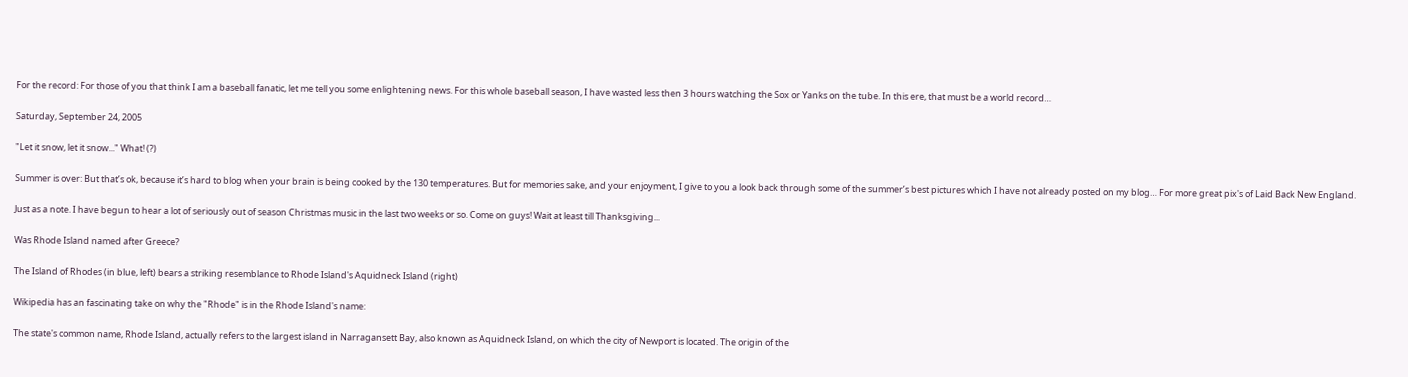For the record: For those of you that think I am a baseball fanatic, let me tell you some enlightening news. For this whole baseball season, I have wasted less then 3 hours watching the Sox or Yanks on the tube. In this ere, that must be a world record…

Saturday, September 24, 2005

"Let it snow, let it snow..." What! (?)

Summer is over: But that’s ok, because it’s hard to blog when your brain is being cooked by the 130 temperatures. But for memories sake, and your enjoyment, I give to you a look back through some of the summer’s best pictures which I have not already posted on my blog… For more great pix's of Laid Back New England.

Just as a note. I have begun to hear a lot of seriously out of season Christmas music in the last two weeks or so. Come on guys! Wait at least till Thanksgiving...

Was Rhode Island named after Greece?

The Island of Rhodes (in blue, left) bears a striking resemblance to Rhode Island's Aquidneck Island (right)

Wikipedia has an fascinating take on why the "Rhode" is in the Rhode Island's name:

The state's common name, Rhode Island, actually refers to the largest island in Narragansett Bay, also known as Aquidneck Island, on which the city of Newport is located. The origin of the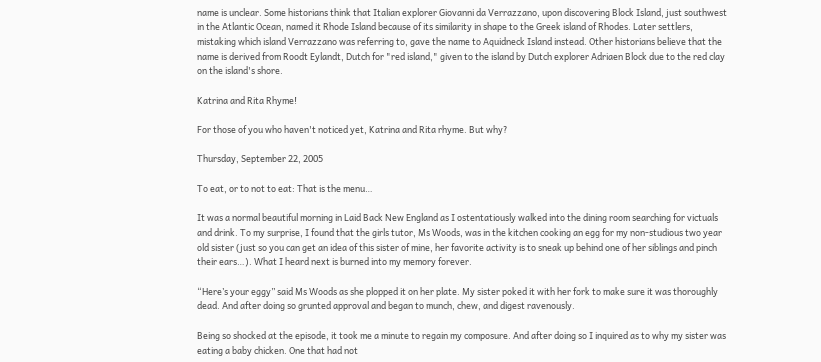name is unclear. Some historians think that Italian explorer Giovanni da Verrazzano, upon discovering Block Island, just southwest in the Atlantic Ocean, named it Rhode Island because of its similarity in shape to the Greek island of Rhodes. Later settlers, mistaking which island Verrazzano was referring to, gave the name to Aquidneck Island instead. Other historians believe that the name is derived from Roodt Eylandt, Dutch for "red island," given to the island by Dutch explorer Adriaen Block due to the red clay on the island's shore.

Katrina and Rita Rhyme!

For those of you who haven't noticed yet, Katrina and Rita rhyme. But why?

Thursday, September 22, 2005

To eat, or to not to eat: That is the menu…

It was a normal beautiful morning in Laid Back New England as I ostentatiously walked into the dining room searching for victuals and drink. To my surprise, I found that the girls tutor, Ms Woods, was in the kitchen cooking an egg for my non-studious two year old sister (just so you can get an idea of this sister of mine, her favorite activity is to sneak up behind one of her siblings and pinch their ears…). What I heard next is burned into my memory forever.

“Here’s your eggy” said Ms Woods as she plopped it on her plate. My sister poked it with her fork to make sure it was thoroughly dead. And after doing so grunted approval and began to munch, chew, and digest ravenously.

Being so shocked at the episode, it took me a minute to regain my composure. And after doing so I inquired as to why my sister was eating a baby chicken. One that had not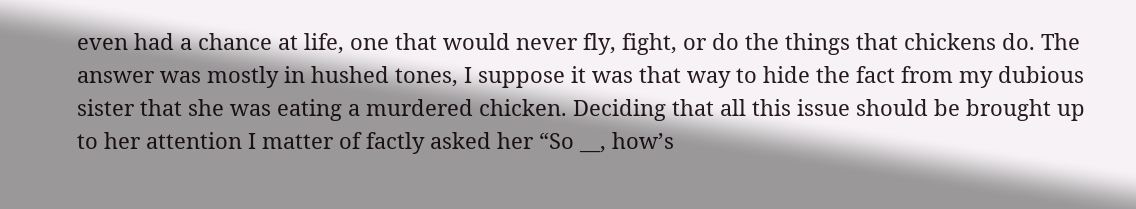even had a chance at life, one that would never fly, fight, or do the things that chickens do. The answer was mostly in hushed tones, I suppose it was that way to hide the fact from my dubious sister that she was eating a murdered chicken. Deciding that all this issue should be brought up to her attention I matter of factly asked her “So __, how’s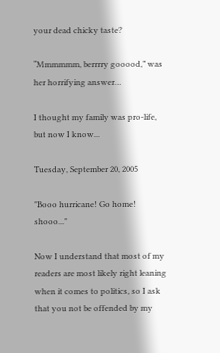your dead chicky taste?

“Mmmmmm, berrrry gooood,” was her horrifying answer…

I thought my family was pro-life, but now I know...

Tuesday, September 20, 2005

"Booo hurricane! Go home! shooo..."

Now I understand that most of my readers are most likely right leaning when it comes to politics, so I ask that you not be offended by my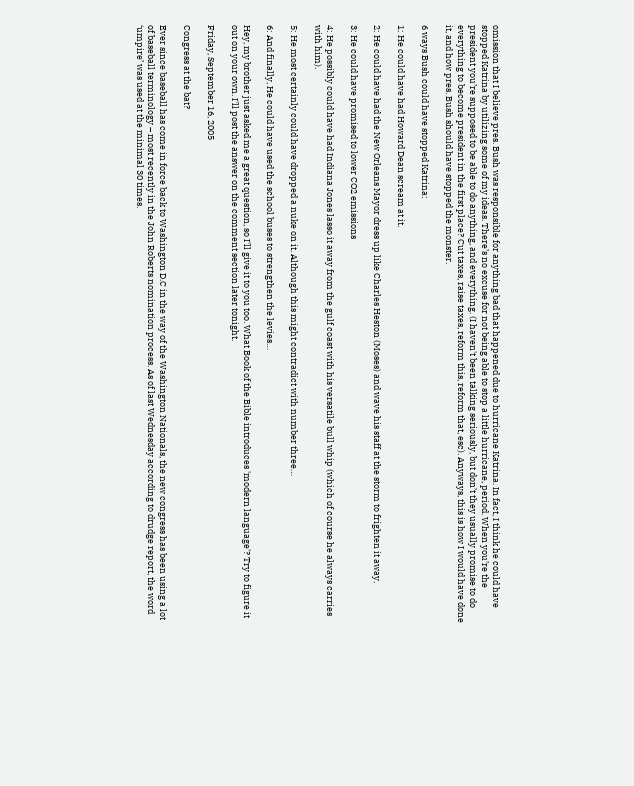omission that I believe pres. Bush was responsible for anything bad that happened due to hurricane Katrina. In fact, I think he could have stopped Katrina by utilizing some of my ideas. There’s no excuse for not being able to stop a little hurricane, period. When you’re the president you’re supposed to be able to do anything, and everything. (I haven't been talking seriously, but don’t they usually promise to do everything to become president in the first place? Cut taxes, raise taxes, reform this, reform that, esc). Anyways, this is how I would have done it, and how pres. Bush should have stopped the monster.

6 ways Bush could have stopped Katrina:

1: He could have had Howard Dean scream at it.

2: He could have had the New Orleans Mayor dress up like Charles Heston (Moses) and wave his staff at the storm to frighten it away.

3: He could have promised to lower CO2 emissions

4: He possibly could have had Indiana Jones lasso it away from the gulf coast with his versatile bull whip (which of course he always carries with him).

5: He most certainly could have dropped a nuke on it. Although this might contradict with number three…

6: And finally, He could have used the school buses to strengthen the levies…

Hey, my brother just asked me a great question, so I'll give it to you too. What Book of the Bible introduces 'modern language'? Try to figure it out on your own. I'll post the answer on the comment section later tonight.

Friday, September 16, 2005

Congress at the bat?

Ever since baseball has come in force back to Washington D.C in the way of the Washington Nationals, the new congress has been using a lot of baseball terminology – most recently in the John Roberts nomination process. As of last Wednesday according to drudge report, the word ‘umpire’ was used at the minimal 30 times.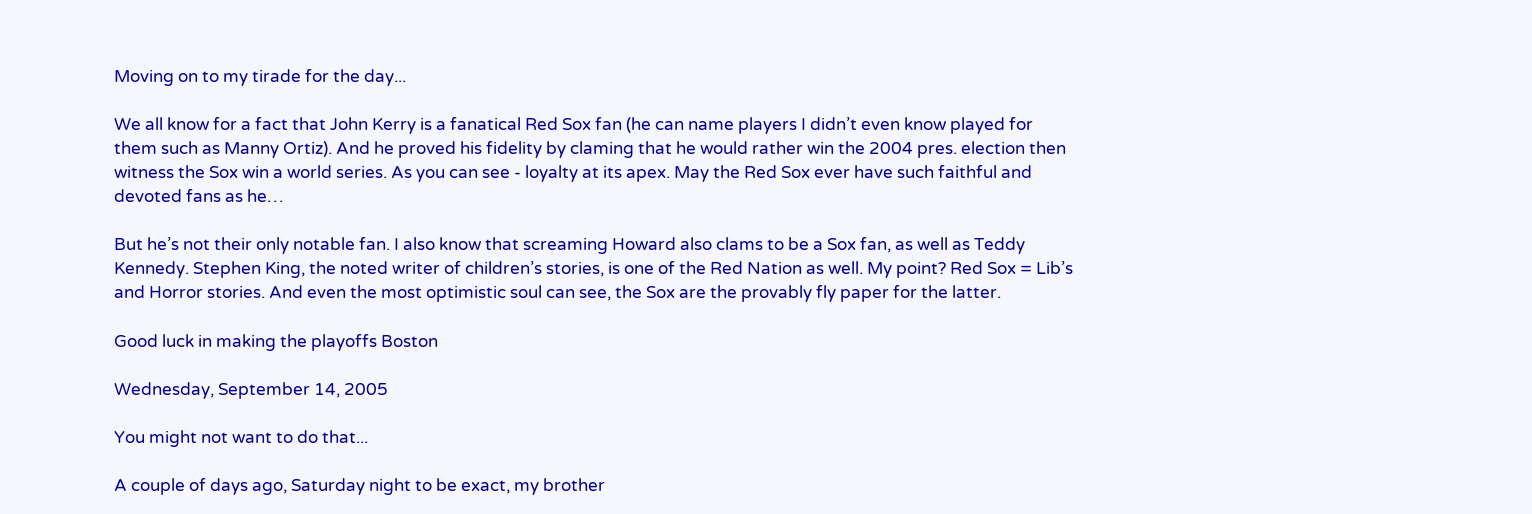Moving on to my tirade for the day...

We all know for a fact that John Kerry is a fanatical Red Sox fan (he can name players I didn’t even know played for them such as Manny Ortiz). And he proved his fidelity by claming that he would rather win the 2004 pres. election then witness the Sox win a world series. As you can see - loyalty at its apex. May the Red Sox ever have such faithful and devoted fans as he…

But he’s not their only notable fan. I also know that screaming Howard also clams to be a Sox fan, as well as Teddy Kennedy. Stephen King, the noted writer of children’s stories, is one of the Red Nation as well. My point? Red Sox = Lib’s and Horror stories. And even the most optimistic soul can see, the Sox are the provably fly paper for the latter.

Good luck in making the playoffs Boston

Wednesday, September 14, 2005

You might not want to do that...

A couple of days ago, Saturday night to be exact, my brother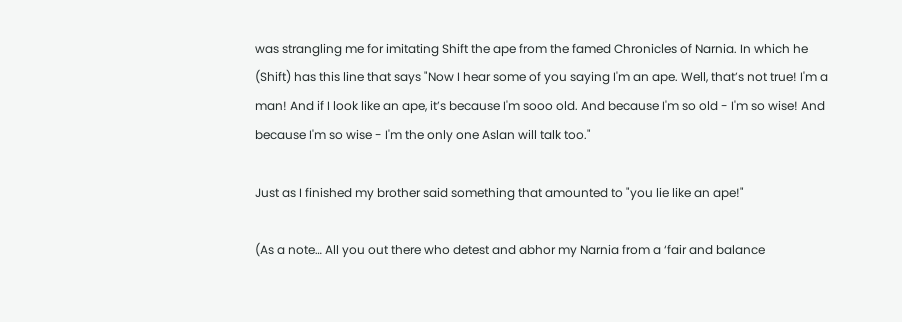was strangling me for imitating Shift the ape from the famed Chronicles of Narnia. In which he (Shift) has this line that says "Now I hear some of you saying I'm an ape. Well, that’s not true! I'm a man! And if I look like an ape, it’s because I'm sooo old. And because I'm so old - I'm so wise! And because I'm so wise - I'm the only one Aslan will talk too."

Just as I finished my brother said something that amounted to "you lie like an ape!"

(As a note… All you out there who detest and abhor my Narnia from a ‘fair and balance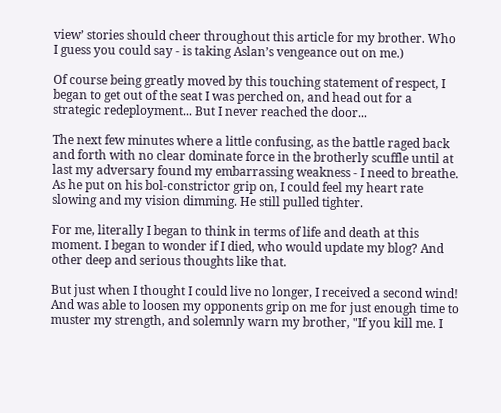view’ stories should cheer throughout this article for my brother. Who I guess you could say - is taking Aslan’s vengeance out on me.)

Of course being greatly moved by this touching statement of respect, I began to get out of the seat I was perched on, and head out for a strategic redeployment... But I never reached the door...

The next few minutes where a little confusing, as the battle raged back and forth with no clear dominate force in the brotherly scuffle until at last my adversary found my embarrassing weakness - I need to breathe. As he put on his bol-constrictor grip on, I could feel my heart rate slowing and my vision dimming. He still pulled tighter.

For me, literally I began to think in terms of life and death at this moment. I began to wonder if I died, who would update my blog? And other deep and serious thoughts like that.

But just when I thought I could live no longer, I received a second wind! And was able to loosen my opponents grip on me for just enough time to muster my strength, and solemnly warn my brother, "If you kill me. I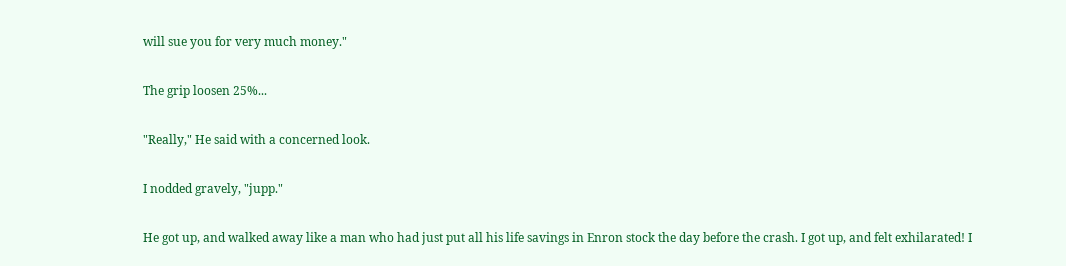will sue you for very much money."

The grip loosen 25%...

"Really," He said with a concerned look.

I nodded gravely, "jupp."

He got up, and walked away like a man who had just put all his life savings in Enron stock the day before the crash. I got up, and felt exhilarated! I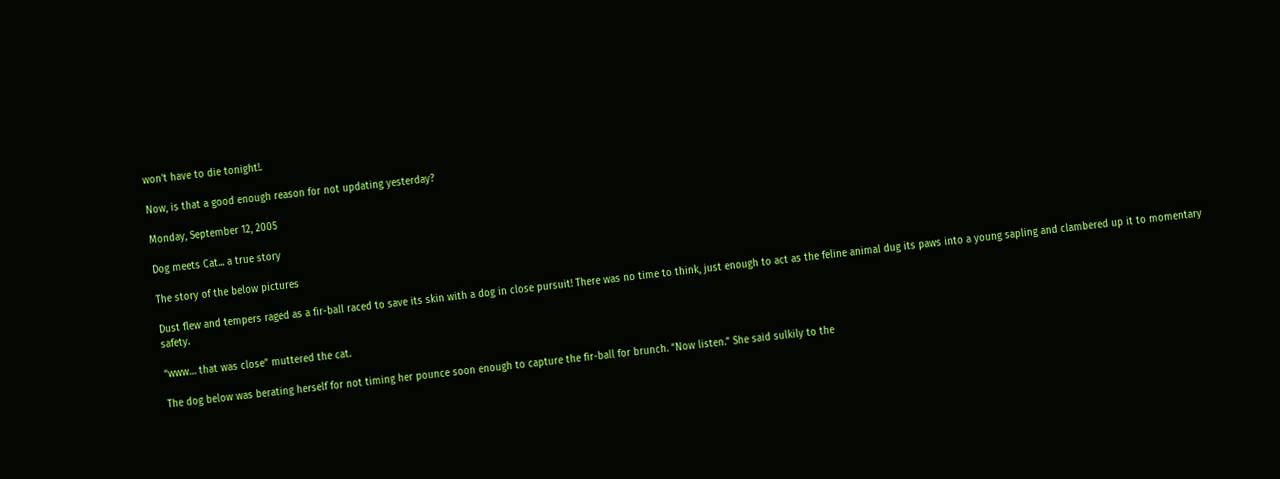won’t have to die tonight!.

Now, is that a good enough reason for not updating yesterday?

Monday, September 12, 2005

Dog meets Cat... a true story

The story of the below pictures

Dust flew and tempers raged as a fir-ball raced to save its skin with a dog in close pursuit! There was no time to think, just enough to act as the feline animal dug its paws into a young sapling and clambered up it to momentary safety.

“www… that was close” muttered the cat.

The dog below was berating herself for not timing her pounce soon enough to capture the fir-ball for brunch. “Now listen.” She said sulkily to the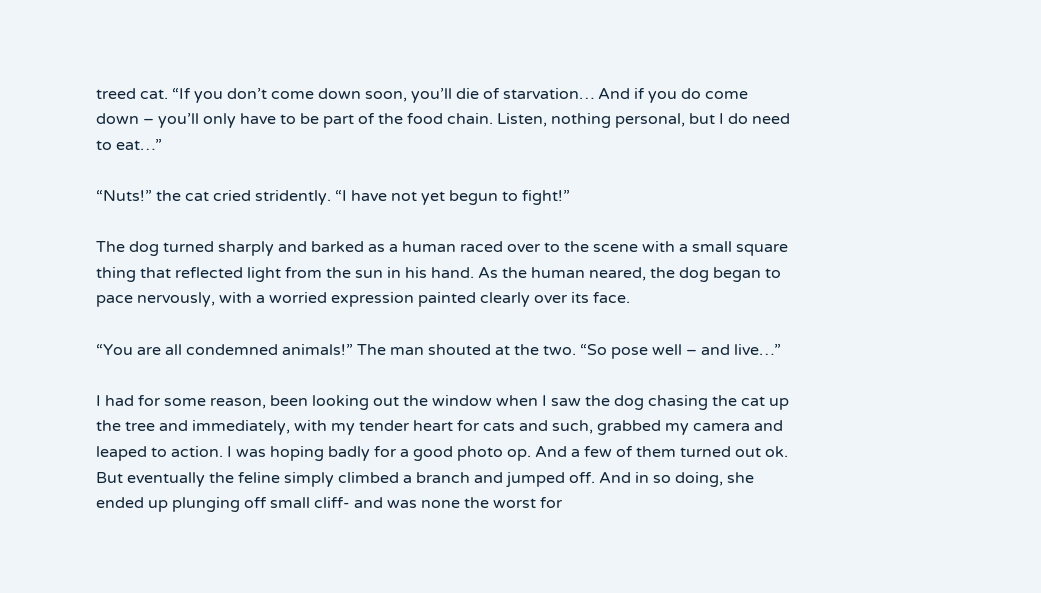treed cat. “If you don’t come down soon, you’ll die of starvation… And if you do come down – you’ll only have to be part of the food chain. Listen, nothing personal, but I do need to eat…”

“Nuts!” the cat cried stridently. “I have not yet begun to fight!”

The dog turned sharply and barked as a human raced over to the scene with a small square thing that reflected light from the sun in his hand. As the human neared, the dog began to pace nervously, with a worried expression painted clearly over its face.

“You are all condemned animals!” The man shouted at the two. “So pose well – and live…”

I had for some reason, been looking out the window when I saw the dog chasing the cat up the tree and immediately, with my tender heart for cats and such, grabbed my camera and leaped to action. I was hoping badly for a good photo op. And a few of them turned out ok. But eventually the feline simply climbed a branch and jumped off. And in so doing, she ended up plunging off small cliff- and was none the worst for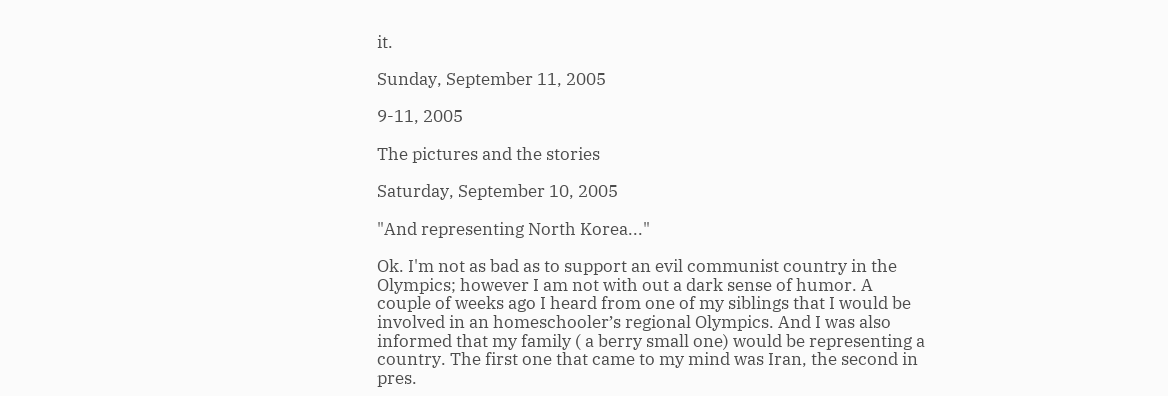it.

Sunday, September 11, 2005

9-11, 2005

The pictures and the stories

Saturday, September 10, 2005

"And representing North Korea..."

Ok. I'm not as bad as to support an evil communist country in the Olympics; however I am not with out a dark sense of humor. A couple of weeks ago I heard from one of my siblings that I would be involved in an homeschooler’s regional Olympics. And I was also informed that my family ( a berry small one) would be representing a country. The first one that came to my mind was Iran, the second in pres.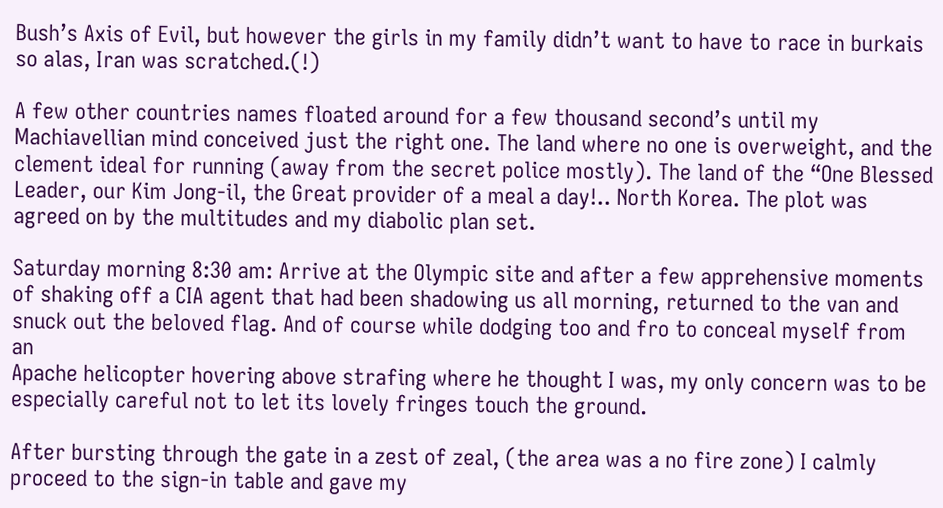Bush’s Axis of Evil, but however the girls in my family didn’t want to have to race in burkais so alas, Iran was scratched.(!)

A few other countries names floated around for a few thousand second’s until my Machiavellian mind conceived just the right one. The land where no one is overweight, and the clement ideal for running (away from the secret police mostly). The land of the “One Blessed Leader, our Kim Jong-il, the Great provider of a meal a day!.. North Korea. The plot was agreed on by the multitudes and my diabolic plan set.

Saturday morning 8:30 am: Arrive at the Olympic site and after a few apprehensive moments of shaking off a CIA agent that had been shadowing us all morning, returned to the van and snuck out the beloved flag. And of course while dodging too and fro to conceal myself from an
Apache helicopter hovering above strafing where he thought I was, my only concern was to be especially careful not to let its lovely fringes touch the ground.

After bursting through the gate in a zest of zeal, (the area was a no fire zone) I calmly proceed to the sign-in table and gave my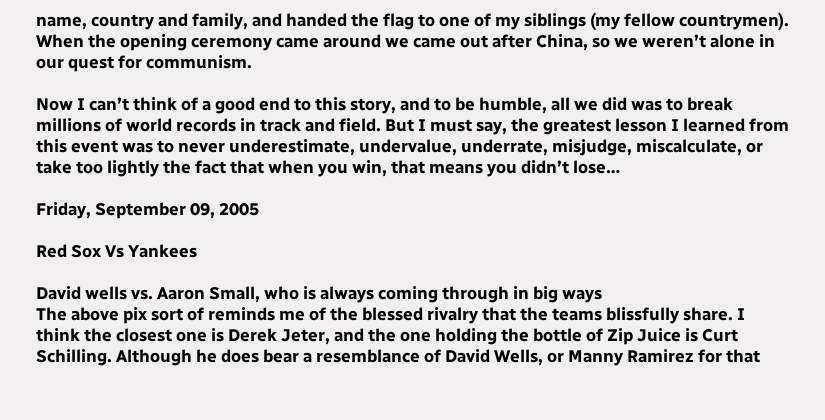name, country and family, and handed the flag to one of my siblings (my fellow countrymen). When the opening ceremony came around we came out after China, so we weren’t alone in our quest for communism.

Now I can’t think of a good end to this story, and to be humble, all we did was to break millions of world records in track and field. But I must say, the greatest lesson I learned from this event was to never underestimate, undervalue, underrate, misjudge, miscalculate, or take too lightly the fact that when you win, that means you didn’t lose…

Friday, September 09, 2005

Red Sox Vs Yankees

David wells vs. Aaron Small, who is always coming through in big ways
The above pix sort of reminds me of the blessed rivalry that the teams blissfully share. I think the closest one is Derek Jeter, and the one holding the bottle of Zip Juice is Curt Schilling. Although he does bear a resemblance of David Wells, or Manny Ramirez for that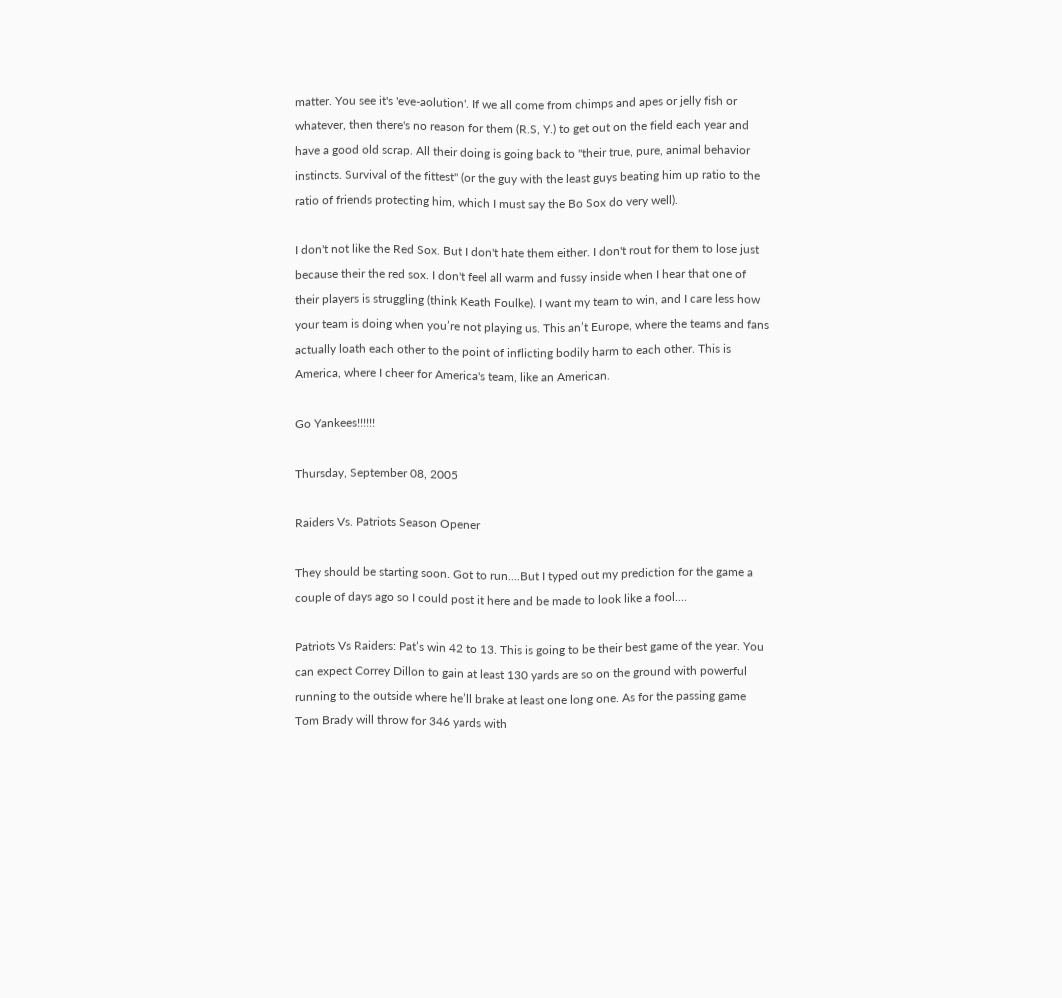matter. You see it's 'eve-aolution'. If we all come from chimps and apes or jelly fish or whatever, then there's no reason for them (R.S, Y.) to get out on the field each year and have a good old scrap. All their doing is going back to "their true, pure, animal behavior instincts. Survival of the fittest" (or the guy with the least guys beating him up ratio to the ratio of friends protecting him, which I must say the Bo Sox do very well).

I don't not like the Red Sox. But I don't hate them either. I don't rout for them to lose just because their the red sox. I don't feel all warm and fussy inside when I hear that one of their players is struggling (think Keath Foulke). I want my team to win, and I care less how your team is doing when you’re not playing us. This an’t Europe, where the teams and fans actually loath each other to the point of inflicting bodily harm to each other. This is America, where I cheer for America's team, like an American.

Go Yankees!!!!!!

Thursday, September 08, 2005

Raiders Vs. Patriots Season Opener

They should be starting soon. Got to run....But I typed out my prediction for the game a couple of days ago so I could post it here and be made to look like a fool....

Patriots Vs Raiders: Pat’s win 42 to 13. This is going to be their best game of the year. You can expect Correy Dillon to gain at least 130 yards are so on the ground with powerful running to the outside where he’ll brake at least one long one. As for the passing game Tom Brady will throw for 346 yards with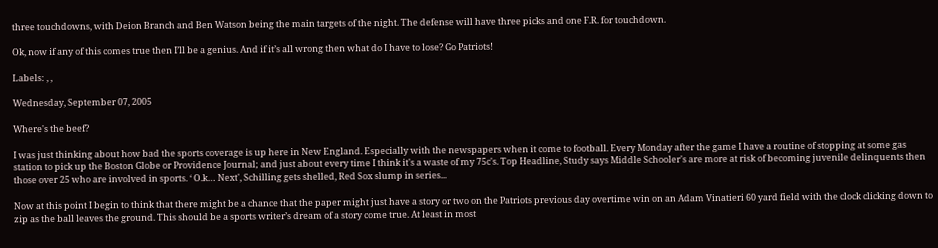three touchdowns, with Deion Branch and Ben Watson being the main targets of the night. The defense will have three picks and one F.R. for touchdown.

Ok, now if any of this comes true then I’ll be a genius. And if it’s all wrong then what do I have to lose? Go Patriots!

Labels: , ,

Wednesday, September 07, 2005

Where's the beef?

I was just thinking about how bad the sports coverage is up here in New England. Especially with the newspapers when it come to football. Every Monday after the game I have a routine of stopping at some gas station to pick up the Boston Globe or Providence Journal; and just about every time I think it's a waste of my 75c's. Top Headline, Study says Middle Schooler's are more at risk of becoming juvenile delinquents then those over 25 who are involved in sports. ‘ O.k… Next', Schilling gets shelled, Red Sox slump in series...

Now at this point I begin to think that there might be a chance that the paper might just have a story or two on the Patriots previous day overtime win on an Adam Vinatieri 60 yard field with the clock clicking down to zip as the ball leaves the ground. This should be a sports writer’s dream of a story come true. At least in most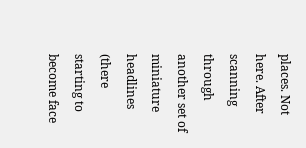places. Not here. After scanning through another set of miniature headlines (there starting to become face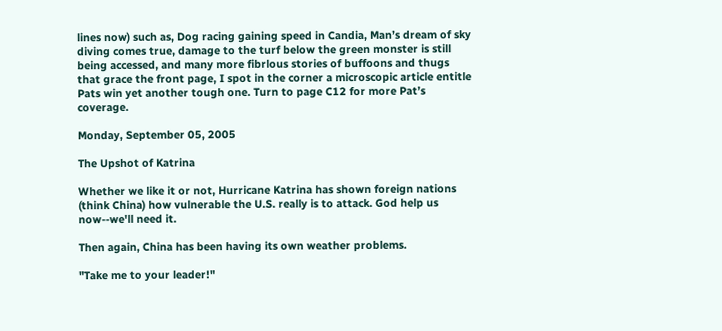lines now) such as, Dog racing gaining speed in Candia, Man’s dream of sky diving comes true, damage to the turf below the green monster is still being accessed, and many more fibrlous stories of buffoons and thugs that grace the front page, I spot in the corner a microscopic article entitle Pats win yet another tough one. Turn to page C12 for more Pat’s coverage.

Monday, September 05, 2005

The Upshot of Katrina

Whether we like it or not, Hurricane Katrina has shown foreign nations (think China) how vulnerable the U.S. really is to attack. God help us now--we'll need it.

Then again, China has been having its own weather problems.

"Take me to your leader!"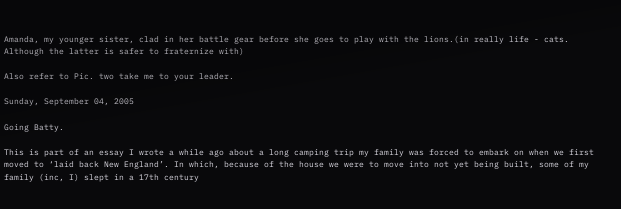Amanda, my younger sister, clad in her battle gear before she goes to play with the lions.(in really life - cats. Although the latter is safer to fraternize with)

Also refer to Pic. two take me to your leader.

Sunday, September 04, 2005

Going Batty.

This is part of an essay I wrote a while ago about a long camping trip my family was forced to embark on when we first moved to ‘laid back New England’. In which, because of the house we were to move into not yet being built, some of my family (inc, I) slept in a 17th century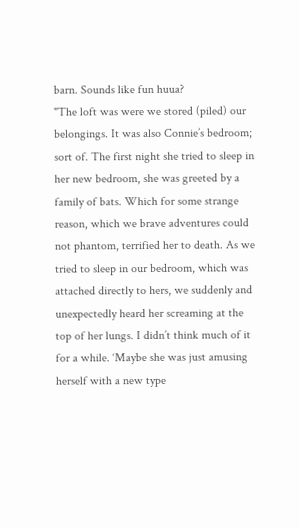barn. Sounds like fun huua?
"The loft was were we stored (piled) our belongings. It was also Connie’s bedroom; sort of. The first night she tried to sleep in her new bedroom, she was greeted by a family of bats. Which for some strange reason, which we brave adventures could not phantom, terrified her to death. As we tried to sleep in our bedroom, which was attached directly to hers, we suddenly and unexpectedly heard her screaming at the top of her lungs. I didn’t think much of it for a while. ‘Maybe she was just amusing herself with a new type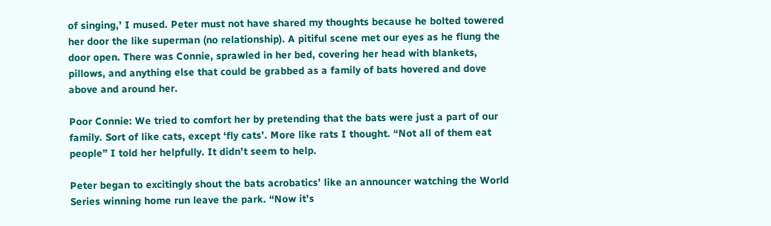of singing,’ I mused. Peter must not have shared my thoughts because he bolted towered her door the like superman (no relationship). A pitiful scene met our eyes as he flung the door open. There was Connie, sprawled in her bed, covering her head with blankets, pillows, and anything else that could be grabbed as a family of bats hovered and dove above and around her.

Poor Connie: We tried to comfort her by pretending that the bats were just a part of our family. Sort of like cats, except ‘fly cats’. More like rats I thought. “Not all of them eat people” I told her helpfully. It didn’t seem to help.

Peter began to excitingly shout the bats acrobatics’ like an announcer watching the World Series winning home run leave the park. “Now it’s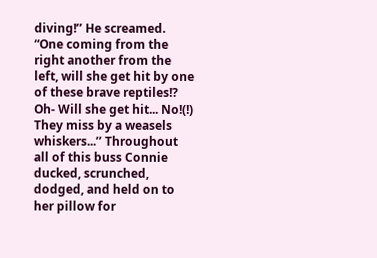diving!’’ He screamed. “One coming from the right another from the left, will she get hit by one of these brave reptiles!? Oh- Will she get hit... No!(!) They miss by a weasels whiskers...’’ Throughout all of this buss Connie ducked, scrunched, dodged, and held on to her pillow for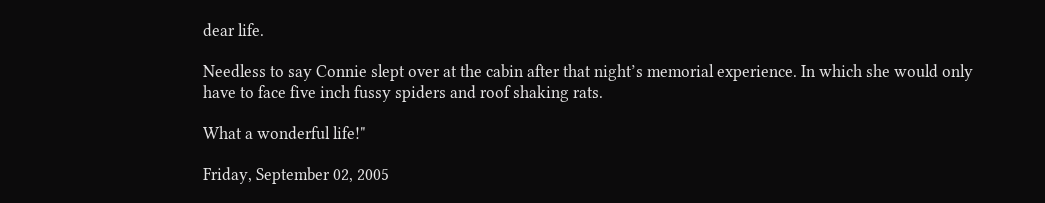dear life.

Needless to say Connie slept over at the cabin after that night’s memorial experience. In which she would only have to face five inch fussy spiders and roof shaking rats.

What a wonderful life!"

Friday, September 02, 2005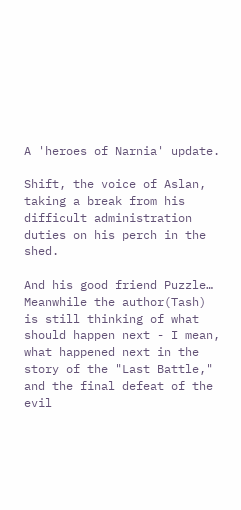A 'heroes of Narnia' update.

Shift, the voice of Aslan, taking a break from his difficult administration duties on his perch in the shed.

And his good friend Puzzle…
Meanwhile the author(Tash) is still thinking of what should happen next - I mean, what happened next in the story of the "Last Battle," and the final defeat of the evil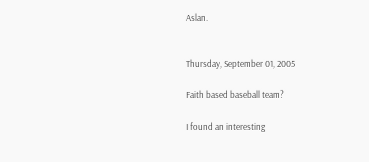Aslan.


Thursday, September 01, 2005

Faith based baseball team?

I found an interesting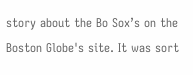story about the Bo Sox’s on the Boston Globe's site. It was sort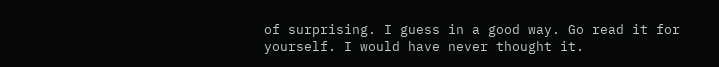of surprising. I guess in a good way. Go read it for yourself. I would have never thought it.